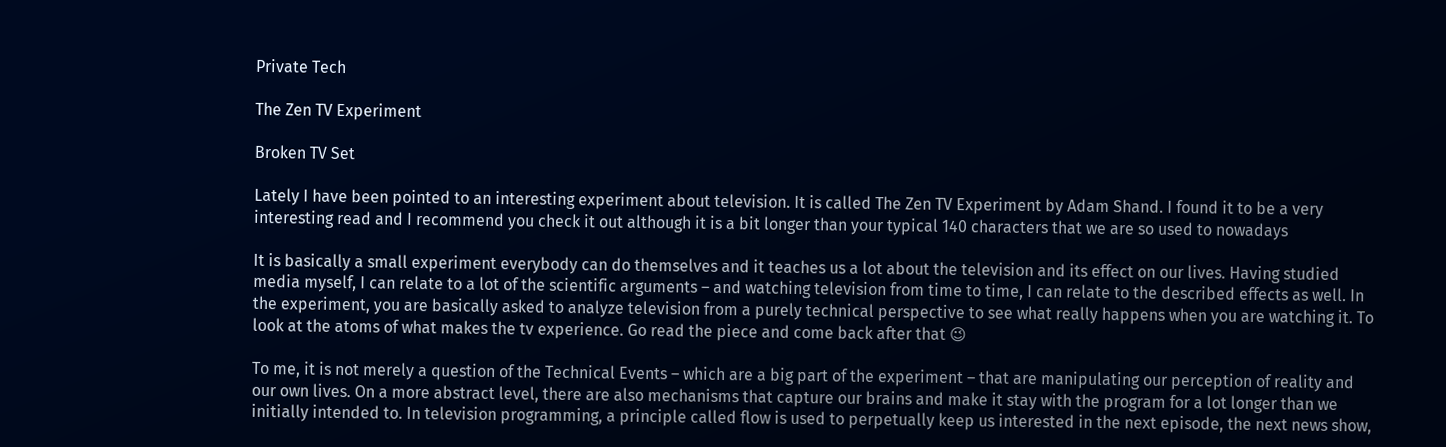Private Tech

The Zen TV Experiment

Broken TV Set

Lately I have been pointed to an interesting experiment about television. It is called The Zen TV Experiment by Adam Shand. I found it to be a very interesting read and I recommend you check it out although it is a bit longer than your typical 140 characters that we are so used to nowadays

It is basically a small experiment everybody can do themselves and it teaches us a lot about the television and its effect on our lives. Having studied media myself, I can relate to a lot of the scientific arguments – and watching television from time to time, I can relate to the described effects as well. In the experiment, you are basically asked to analyze television from a purely technical perspective to see what really happens when you are watching it. To look at the atoms of what makes the tv experience. Go read the piece and come back after that 😉

To me, it is not merely a question of the Technical Events – which are a big part of the experiment – that are manipulating our perception of reality and our own lives. On a more abstract level, there are also mechanisms that capture our brains and make it stay with the program for a lot longer than we initially intended to. In television programming, a principle called flow is used to perpetually keep us interested in the next episode, the next news show,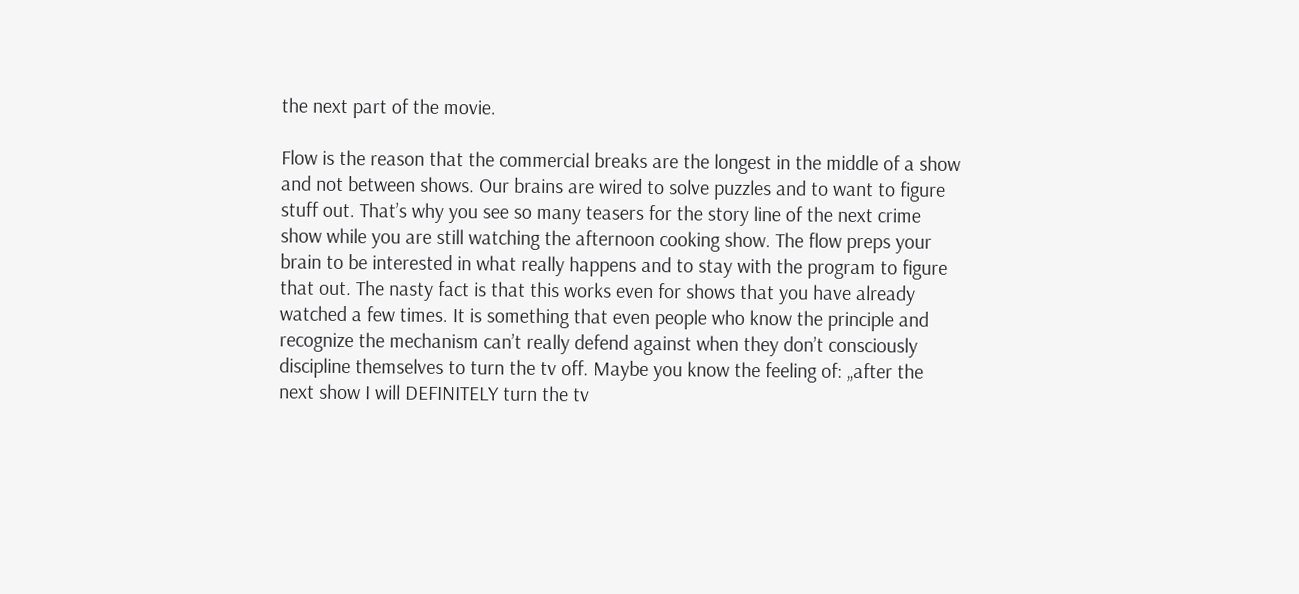the next part of the movie.

Flow is the reason that the commercial breaks are the longest in the middle of a show and not between shows. Our brains are wired to solve puzzles and to want to figure stuff out. That’s why you see so many teasers for the story line of the next crime show while you are still watching the afternoon cooking show. The flow preps your brain to be interested in what really happens and to stay with the program to figure that out. The nasty fact is that this works even for shows that you have already watched a few times. It is something that even people who know the principle and recognize the mechanism can’t really defend against when they don’t consciously discipline themselves to turn the tv off. Maybe you know the feeling of: „after the next show I will DEFINITELY turn the tv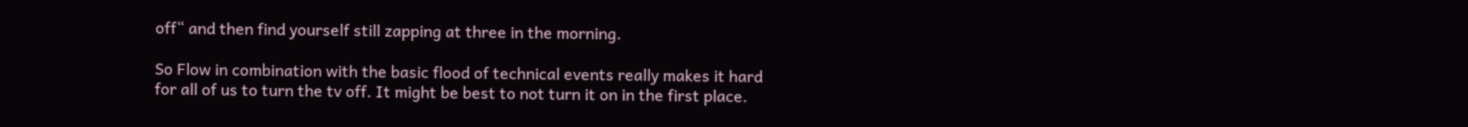off“ and then find yourself still zapping at three in the morning.

So Flow in combination with the basic flood of technical events really makes it hard for all of us to turn the tv off. It might be best to not turn it on in the first place.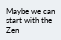Maybe we can start with the Zen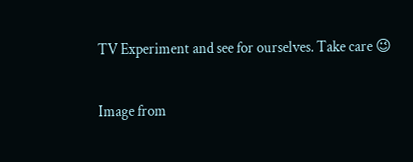TV Experiment and see for ourselves. Take care 😉

Image from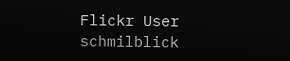Flickr User schmilblick